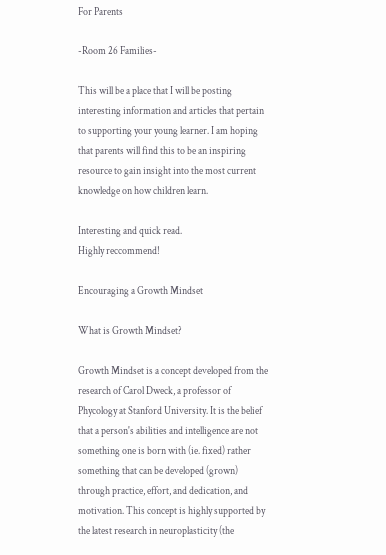For Parents

-Room 26 Families-

This will be a place that I will be posting interesting information and articles that pertain to supporting your young learner. I am hoping that parents will find this to be an inspiring resource to gain insight into the most current knowledge on how children learn.

Interesting and quick read.
Highly reccommend!

Encouraging a Growth Mindset

What is Growth Mindset?

Growth Mindset is a concept developed from the research of Carol Dweck, a professor of Phycology at Stanford University. It is the belief that a person's abilities and intelligence are not something one is born with (ie. fixed) rather something that can be developed (grown) through practice, effort, and dedication, and motivation. This concept is highly supported by the latest research in neuroplasticity (the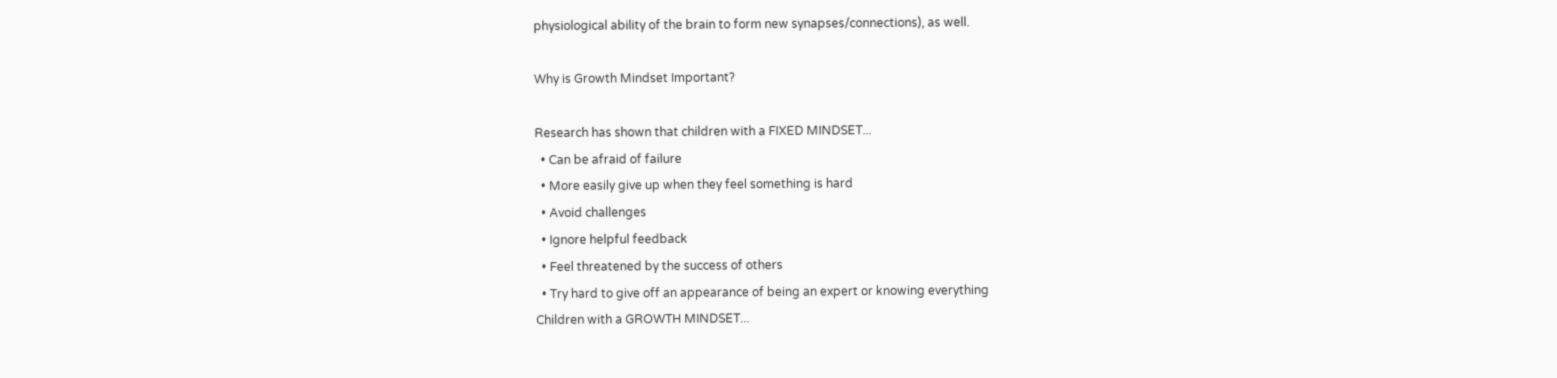physiological ability of the brain to form new synapses/connections), as well.

Why is Growth Mindset Important?

Research has shown that children with a FIXED MINDSET...
  • Can be afraid of failure
  • More easily give up when they feel something is hard
  • Avoid challenges
  • Ignore helpful feedback
  • Feel threatened by the success of others
  • Try hard to give off an appearance of being an expert or knowing everything
Children with a GROWTH MINDSET...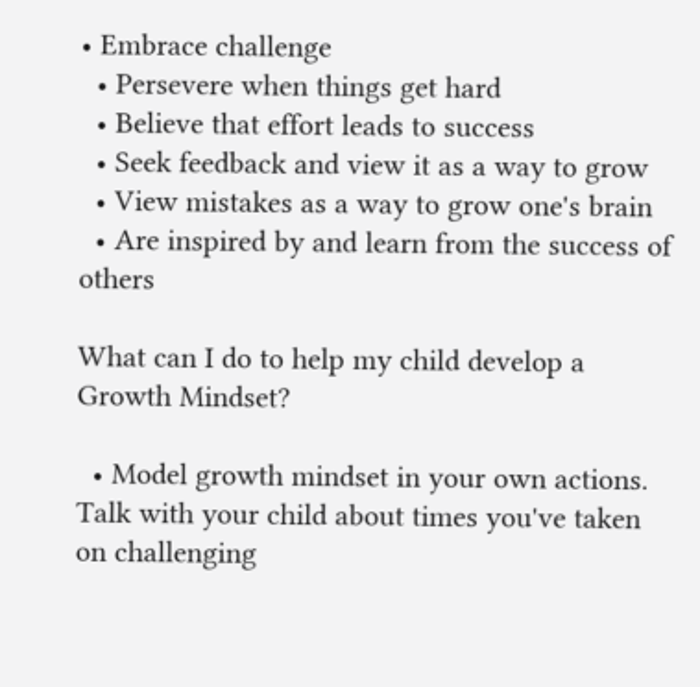• Embrace challenge
  • Persevere when things get hard
  • Believe that effort leads to success
  • Seek feedback and view it as a way to grow
  • View mistakes as a way to grow one's brain
  • Are inspired by and learn from the success of others

What can I do to help my child develop a Growth Mindset?

  • Model growth mindset in your own actions. Talk with your child about times you've taken on challenging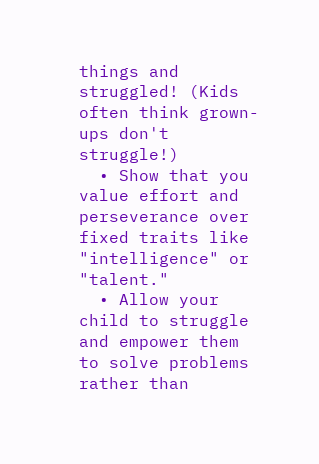things and struggled! (Kids often think grown-ups don't struggle!)
  • Show that you value effort and perseverance over fixed traits like "intelligence" or "talent."
  • Allow your child to struggle and empower them to solve problems rather than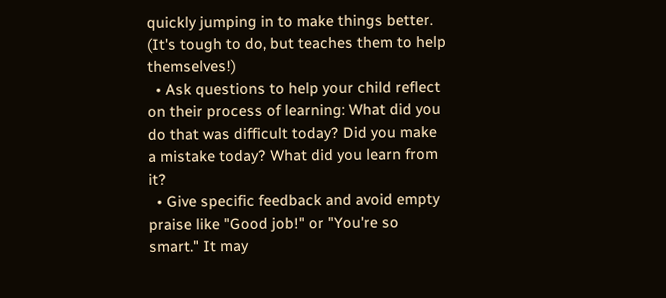quickly jumping in to make things better. (It's tough to do, but teaches them to help themselves!)
  • Ask questions to help your child reflect on their process of learning: What did you do that was difficult today? Did you make a mistake today? What did you learn from it?
  • Give specific feedback and avoid empty praise like "Good job!" or "You're so smart." It may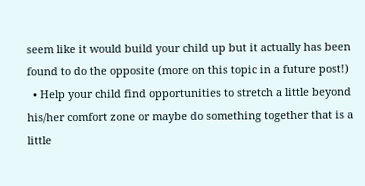seem like it would build your child up but it actually has been found to do the opposite (more on this topic in a future post!)
  • Help your child find opportunities to stretch a little beyond his/her comfort zone or maybe do something together that is a little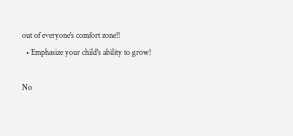out of everyone's comfort zone!!
  • Emphasize your child's ability to grow!

No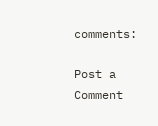comments:

Post a Comment